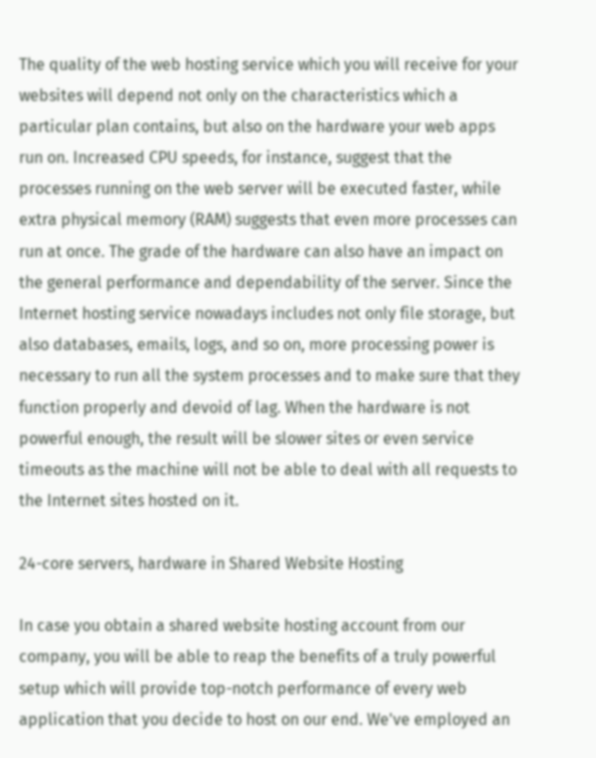The quality of the web hosting service which you will receive for your websites will depend not only on the characteristics which a particular plan contains, but also on the hardware your web apps run on. Increased CPU speeds, for instance, suggest that the processes running on the web server will be executed faster, while extra physical memory (RAM) suggests that even more processes can run at once. The grade of the hardware can also have an impact on the general performance and dependability of the server. Since the Internet hosting service nowadays includes not only file storage, but also databases, emails, logs, and so on, more processing power is necessary to run all the system processes and to make sure that they function properly and devoid of lag. When the hardware is not powerful enough, the result will be slower sites or even service timeouts as the machine will not be able to deal with all requests to the Internet sites hosted on it.

24-core servers, hardware in Shared Website Hosting

In case you obtain a shared website hosting account from our company, you will be able to reap the benefits of a truly powerful setup which will provide top-notch performance of every web application that you decide to host on our end. We've employed an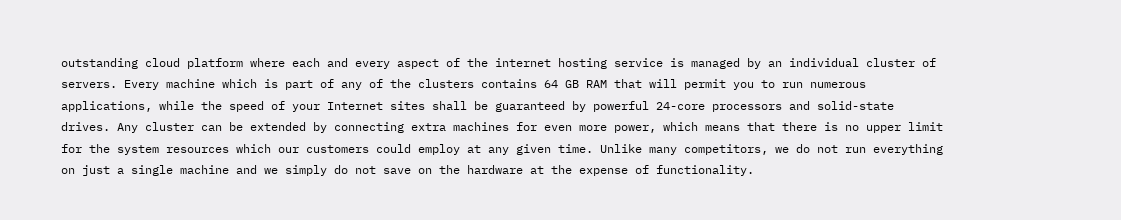outstanding cloud platform where each and every aspect of the internet hosting service is managed by an individual cluster of servers. Every machine which is part of any of the clusters contains 64 GB RAM that will permit you to run numerous applications, while the speed of your Internet sites shall be guaranteed by powerful 24-core processors and solid-state drives. Any cluster can be extended by connecting extra machines for even more power, which means that there is no upper limit for the system resources which our customers could employ at any given time. Unlike many competitors, we do not run everything on just a single machine and we simply do not save on the hardware at the expense of functionality.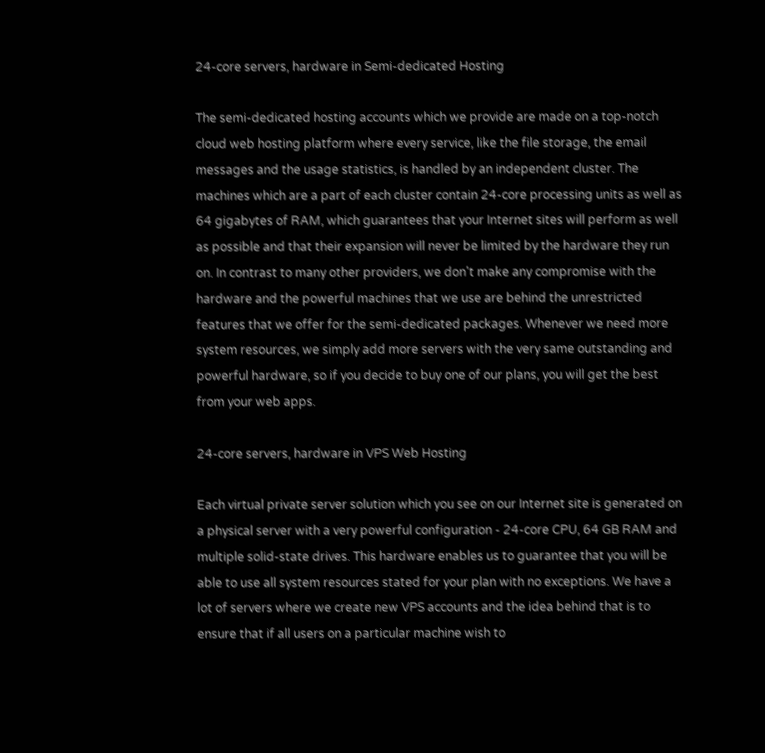24-core servers, hardware in Semi-dedicated Hosting

The semi-dedicated hosting accounts which we provide are made on a top-notch cloud web hosting platform where every service, like the file storage, the email messages and the usage statistics, is handled by an independent cluster. The machines which are a part of each cluster contain 24-core processing units as well as 64 gigabytes of RAM, which guarantees that your Internet sites will perform as well as possible and that their expansion will never be limited by the hardware they run on. In contrast to many other providers, we don't make any compromise with the hardware and the powerful machines that we use are behind the unrestricted features that we offer for the semi-dedicated packages. Whenever we need more system resources, we simply add more servers with the very same outstanding and powerful hardware, so if you decide to buy one of our plans, you will get the best from your web apps.

24-core servers, hardware in VPS Web Hosting

Each virtual private server solution which you see on our Internet site is generated on a physical server with a very powerful configuration - 24-core CPU, 64 GB RAM and multiple solid-state drives. This hardware enables us to guarantee that you will be able to use all system resources stated for your plan with no exceptions. We have a lot of servers where we create new VPS accounts and the idea behind that is to ensure that if all users on a particular machine wish to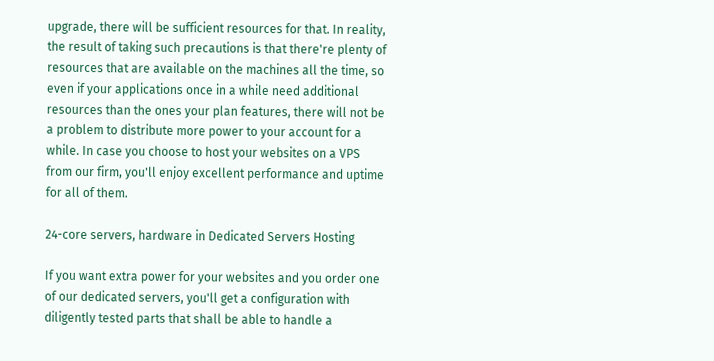upgrade, there will be sufficient resources for that. In reality, the result of taking such precautions is that there're plenty of resources that are available on the machines all the time, so even if your applications once in a while need additional resources than the ones your plan features, there will not be a problem to distribute more power to your account for a while. In case you choose to host your websites on a VPS from our firm, you'll enjoy excellent performance and uptime for all of them.

24-core servers, hardware in Dedicated Servers Hosting

If you want extra power for your websites and you order one of our dedicated servers, you'll get a configuration with diligently tested parts that shall be able to handle a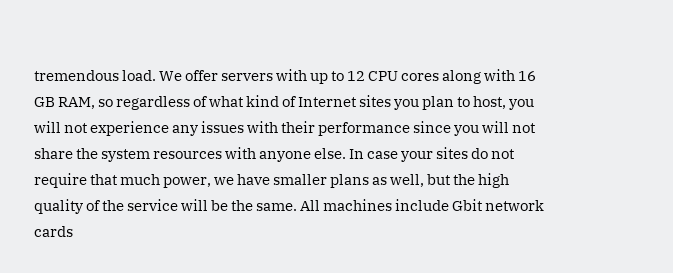tremendous load. We offer servers with up to 12 CPU cores along with 16 GB RAM, so regardless of what kind of Internet sites you plan to host, you will not experience any issues with their performance since you will not share the system resources with anyone else. In case your sites do not require that much power, we have smaller plans as well, but the high quality of the service will be the same. All machines include Gbit network cards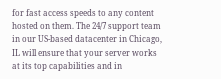for fast access speeds to any content hosted on them. The 24/7 support team in our US-based datacenter in Chicago, IL will ensure that your server works at its top capabilities and in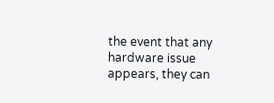the event that any hardware issue appears, they can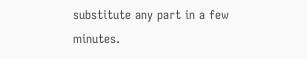substitute any part in a few minutes.